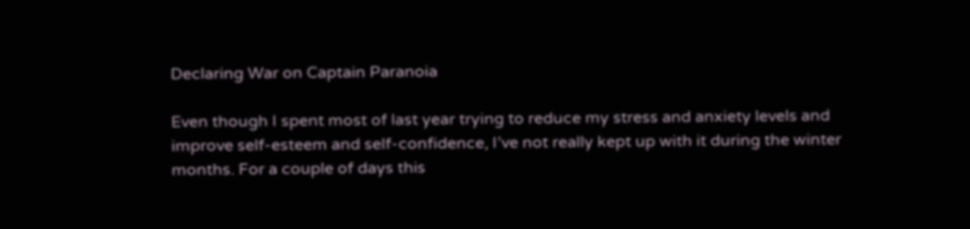Declaring War on Captain Paranoia

Even though I spent most of last year trying to reduce my stress and anxiety levels and improve self-esteem and self-confidence, I’ve not really kept up with it during the winter months. For a couple of days this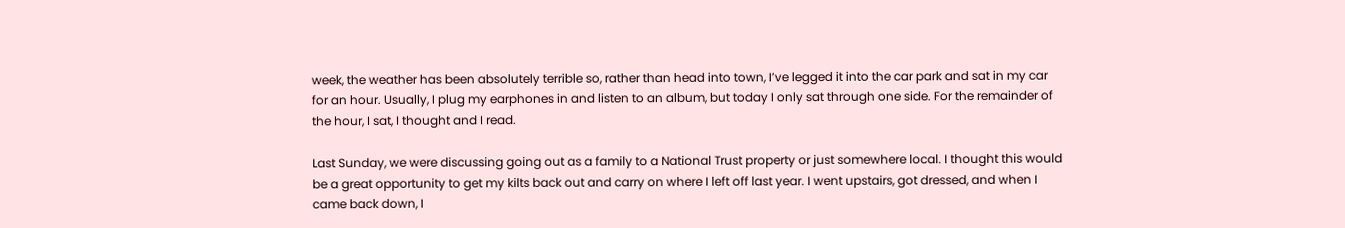week, the weather has been absolutely terrible so, rather than head into town, I’ve legged it into the car park and sat in my car for an hour. Usually, I plug my earphones in and listen to an album, but today I only sat through one side. For the remainder of the hour, I sat, I thought and I read.

Last Sunday, we were discussing going out as a family to a National Trust property or just somewhere local. I thought this would be a great opportunity to get my kilts back out and carry on where I left off last year. I went upstairs, got dressed, and when I came back down, I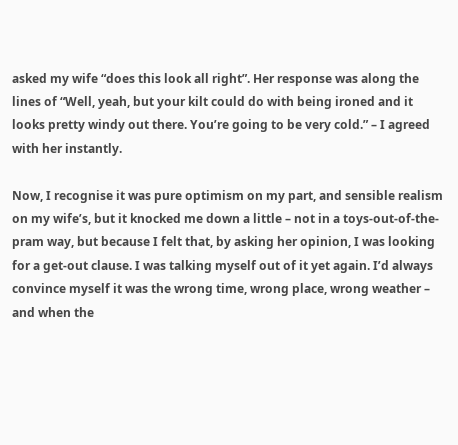asked my wife “does this look all right”. Her response was along the lines of “Well, yeah, but your kilt could do with being ironed and it looks pretty windy out there. You’re going to be very cold.” – I agreed with her instantly.

Now, I recognise it was pure optimism on my part, and sensible realism on my wife’s, but it knocked me down a little – not in a toys-out-of-the-pram way, but because I felt that, by asking her opinion, I was looking for a get-out clause. I was talking myself out of it yet again. I’d always convince myself it was the wrong time, wrong place, wrong weather – and when the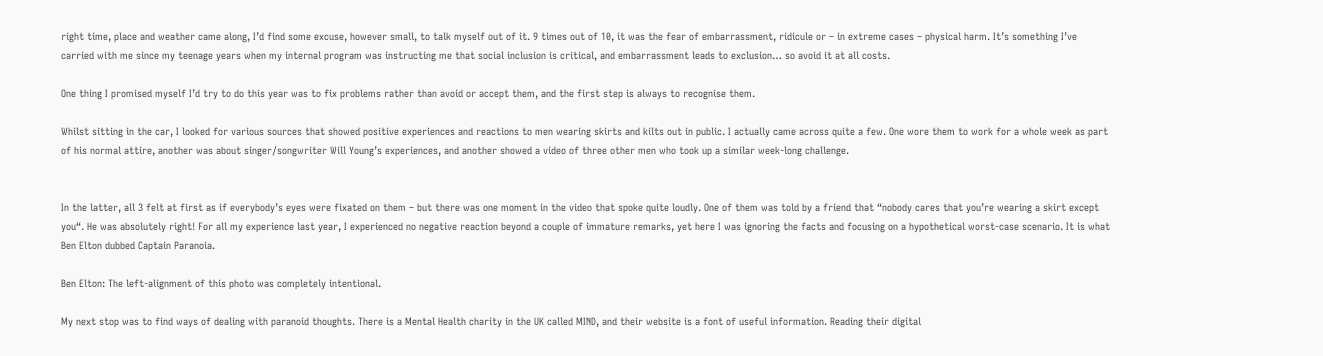right time, place and weather came along, I’d find some excuse, however small, to talk myself out of it. 9 times out of 10, it was the fear of embarrassment, ridicule or – in extreme cases – physical harm. It’s something I’ve carried with me since my teenage years when my internal program was instructing me that social inclusion is critical, and embarrassment leads to exclusion… so avoid it at all costs.

One thing I promised myself I’d try to do this year was to fix problems rather than avoid or accept them, and the first step is always to recognise them.

Whilst sitting in the car, I looked for various sources that showed positive experiences and reactions to men wearing skirts and kilts out in public. I actually came across quite a few. One wore them to work for a whole week as part of his normal attire, another was about singer/songwriter Will Young’s experiences, and another showed a video of three other men who took up a similar week-long challenge.


In the latter, all 3 felt at first as if everybody’s eyes were fixated on them – but there was one moment in the video that spoke quite loudly. One of them was told by a friend that “nobody cares that you’re wearing a skirt except you“. He was absolutely right! For all my experience last year, I experienced no negative reaction beyond a couple of immature remarks, yet here I was ignoring the facts and focusing on a hypothetical worst-case scenario. It is what Ben Elton dubbed Captain Paranoia.

Ben Elton: The left-alignment of this photo was completely intentional.

My next stop was to find ways of dealing with paranoid thoughts. There is a Mental Health charity in the UK called MIND, and their website is a font of useful information. Reading their digital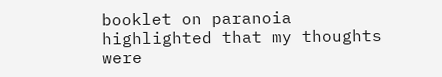booklet on paranoia highlighted that my thoughts were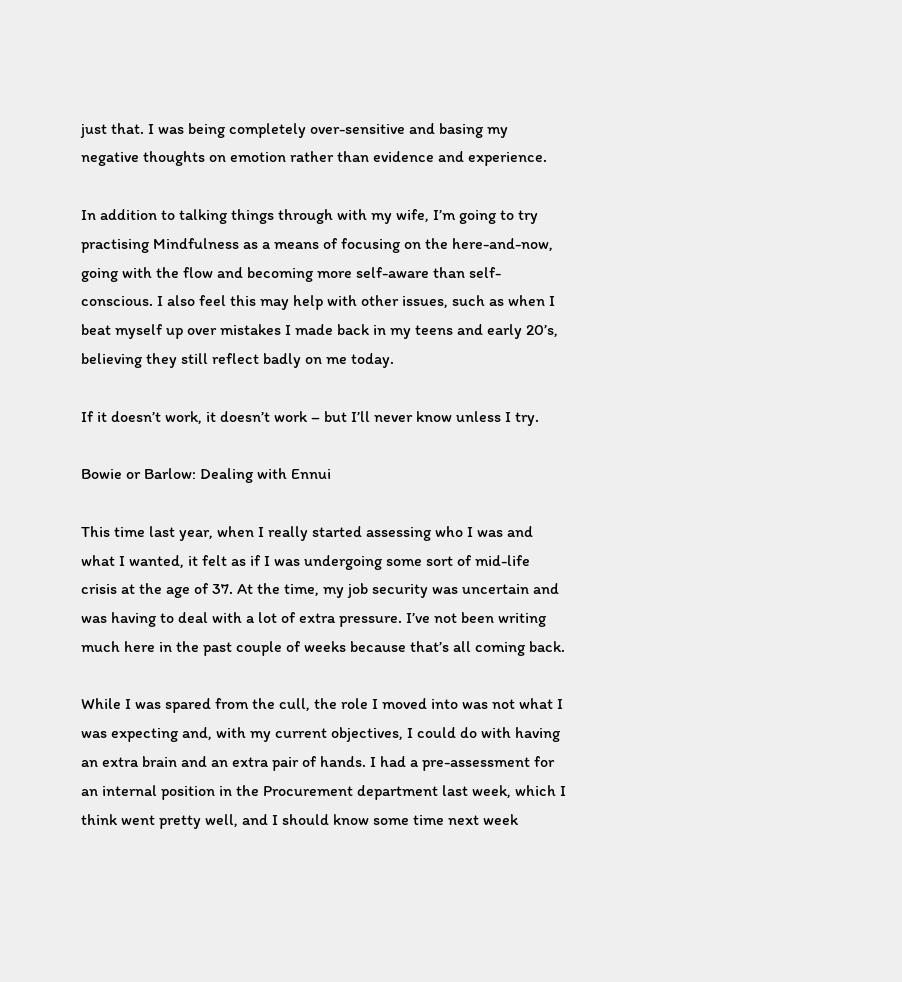just that. I was being completely over-sensitive and basing my negative thoughts on emotion rather than evidence and experience.

In addition to talking things through with my wife, I’m going to try practising Mindfulness as a means of focusing on the here-and-now, going with the flow and becoming more self-aware than self-conscious. I also feel this may help with other issues, such as when I beat myself up over mistakes I made back in my teens and early 20’s, believing they still reflect badly on me today.

If it doesn’t work, it doesn’t work – but I’ll never know unless I try.

Bowie or Barlow: Dealing with Ennui

This time last year, when I really started assessing who I was and what I wanted, it felt as if I was undergoing some sort of mid-life crisis at the age of 37. At the time, my job security was uncertain and was having to deal with a lot of extra pressure. I’ve not been writing much here in the past couple of weeks because that’s all coming back.

While I was spared from the cull, the role I moved into was not what I was expecting and, with my current objectives, I could do with having an extra brain and an extra pair of hands. I had a pre-assessment for an internal position in the Procurement department last week, which I think went pretty well, and I should know some time next week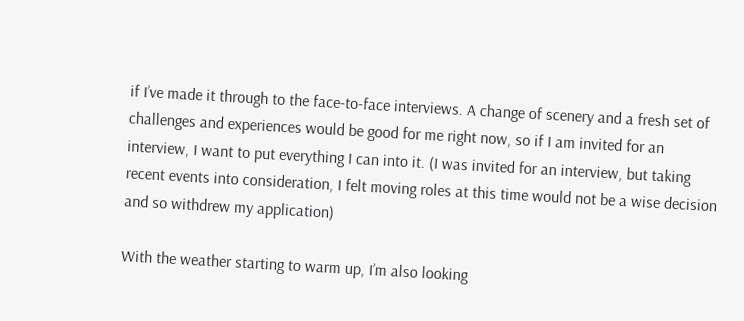if I’ve made it through to the face-to-face interviews. A change of scenery and a fresh set of challenges and experiences would be good for me right now, so if I am invited for an interview, I want to put everything I can into it. (I was invited for an interview, but taking recent events into consideration, I felt moving roles at this time would not be a wise decision and so withdrew my application)

With the weather starting to warm up, I’m also looking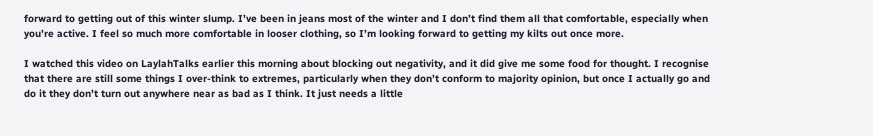forward to getting out of this winter slump. I’ve been in jeans most of the winter and I don’t find them all that comfortable, especially when you’re active. I feel so much more comfortable in looser clothing, so I’m looking forward to getting my kilts out once more.

I watched this video on LaylahTalks earlier this morning about blocking out negativity, and it did give me some food for thought. I recognise that there are still some things I over-think to extremes, particularly when they don’t conform to majority opinion, but once I actually go and do it they don’t turn out anywhere near as bad as I think. It just needs a little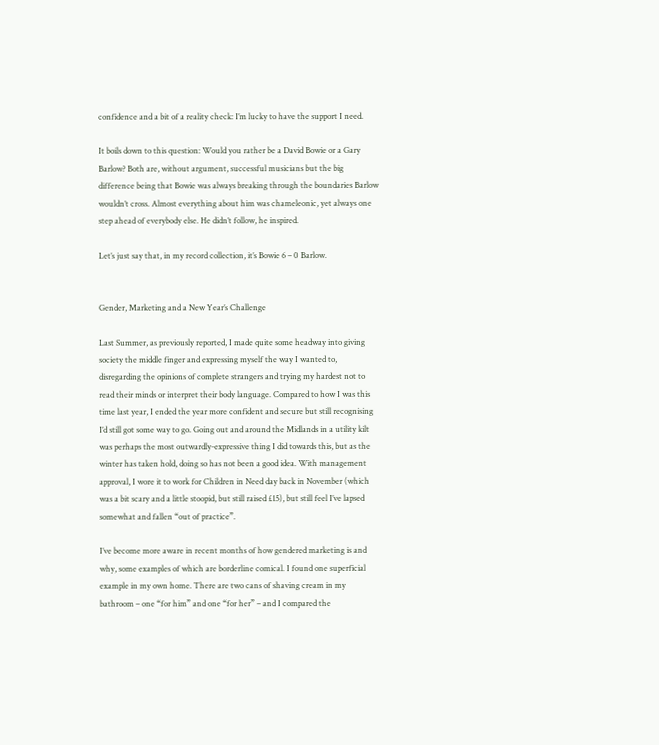confidence and a bit of a reality check: I’m lucky to have the support I need.

It boils down to this question: Would you rather be a David Bowie or a Gary Barlow? Both are, without argument, successful musicians but the big difference being that Bowie was always breaking through the boundaries Barlow wouldn’t cross. Almost everything about him was chameleonic, yet always one step ahead of everybody else. He didn’t follow, he inspired.

Let’s just say that, in my record collection, it’s Bowie 6 – 0 Barlow.


Gender, Marketing and a New Year’s Challenge

Last Summer, as previously reported, I made quite some headway into giving society the middle finger and expressing myself the way I wanted to, disregarding the opinions of complete strangers and trying my hardest not to read their minds or interpret their body language. Compared to how I was this time last year, I ended the year more confident and secure but still recognising I’d still got some way to go. Going out and around the Midlands in a utility kilt was perhaps the most outwardly-expressive thing I did towards this, but as the winter has taken hold, doing so has not been a good idea. With management approval, I wore it to work for Children in Need day back in November (which was a bit scary and a little stoopid, but still raised £15), but still feel I’ve lapsed somewhat and fallen “out of practice”.

I’ve become more aware in recent months of how gendered marketing is and why, some examples of which are borderline comical. I found one superficial example in my own home. There are two cans of shaving cream in my bathroom – one “for him” and one “for her” – and I compared the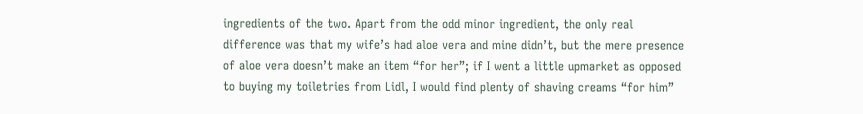ingredients of the two. Apart from the odd minor ingredient, the only real difference was that my wife’s had aloe vera and mine didn’t, but the mere presence of aloe vera doesn’t make an item “for her”; if I went a little upmarket as opposed to buying my toiletries from Lidl, I would find plenty of shaving creams “for him”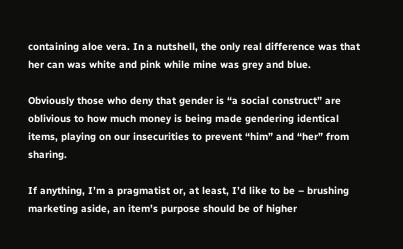containing aloe vera. In a nutshell, the only real difference was that her can was white and pink while mine was grey and blue.

Obviously those who deny that gender is “a social construct” are oblivious to how much money is being made gendering identical items, playing on our insecurities to prevent “him” and “her” from sharing.

If anything, I’m a pragmatist or, at least, I’d like to be – brushing marketing aside, an item’s purpose should be of higher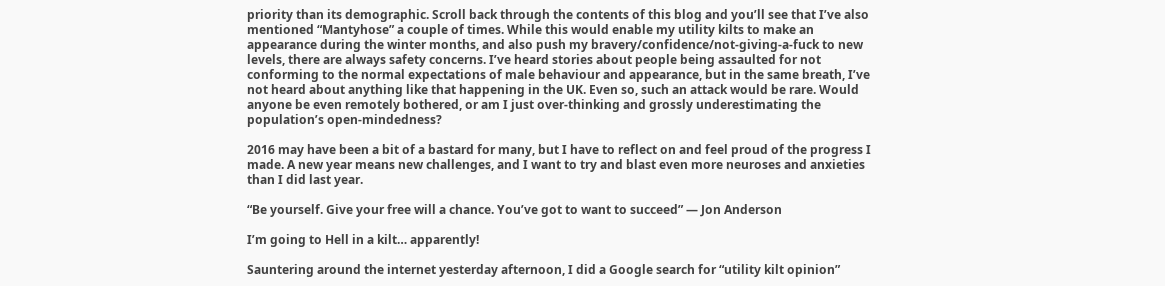priority than its demographic. Scroll back through the contents of this blog and you’ll see that I’ve also mentioned “Mantyhose” a couple of times. While this would enable my utility kilts to make an appearance during the winter months, and also push my bravery/confidence/not-giving-a-fuck to new levels, there are always safety concerns. I’ve heard stories about people being assaulted for not conforming to the normal expectations of male behaviour and appearance, but in the same breath, I’ve not heard about anything like that happening in the UK. Even so, such an attack would be rare. Would anyone be even remotely bothered, or am I just over-thinking and grossly underestimating the population’s open-mindedness?

2016 may have been a bit of a bastard for many, but I have to reflect on and feel proud of the progress I made. A new year means new challenges, and I want to try and blast even more neuroses and anxieties than I did last year.

“Be yourself. Give your free will a chance. You’ve got to want to succeed” — Jon Anderson

I’m going to Hell in a kilt… apparently!

Sauntering around the internet yesterday afternoon, I did a Google search for “utility kilt opinion”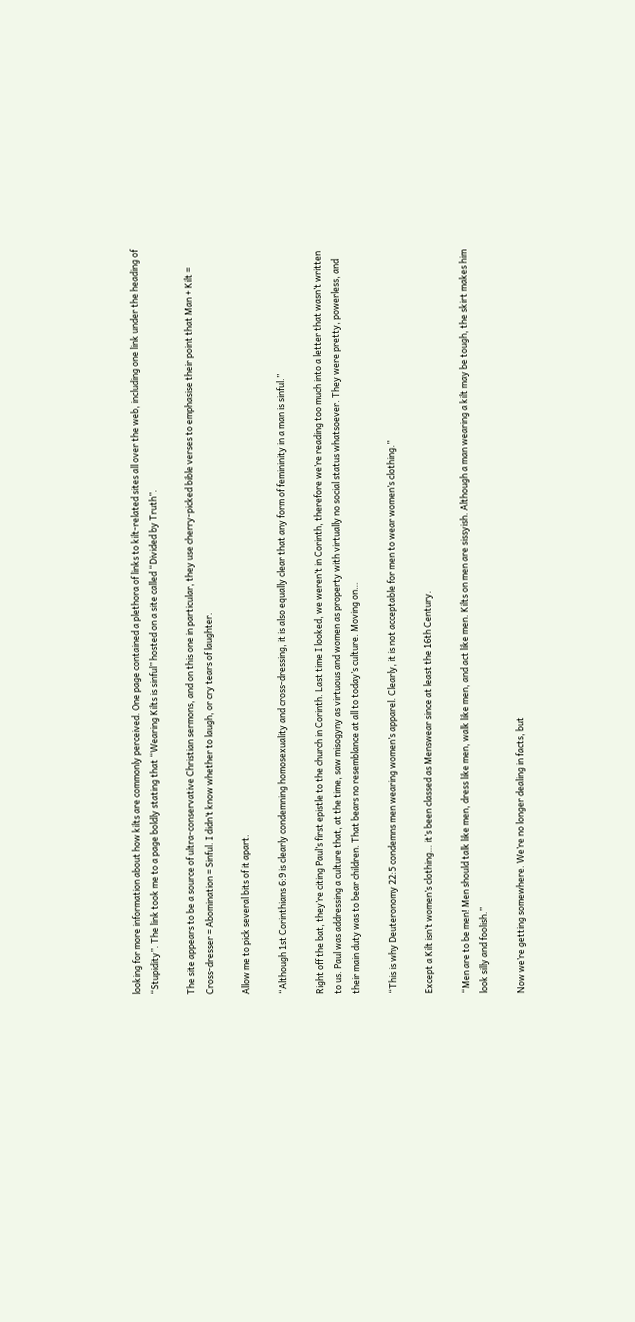looking for more information about how kilts are commonly perceived. One page contained a plethora of links to kilt-related sites all over the web, including one link under the heading of “Stupidity”. The link took me to a page boldly stating that “Wearing Kilts is sinful” hosted on a site called “Divided by Truth”.

The site appears to be a source of ultra-conservative Christian sermons, and on this one in particular, they use cherry-picked bible verses to emphasise their point that Man + Kilt = Cross-dresser = Abomination = Sinful. I didn’t know whether to laugh, or cry tears of laughter.

Allow me to pick several bits of it apart.

“Although 1st Corinthians 6:9 is clearly condemning homosexuality and cross-dressing, it is also equally clear that any form of femininity in a man is sinful.”

Right off the bat, they’re citing Paul’s first epistle to the church in Corinth. Last time I looked, we weren’t in Corinth, therefore we’re reading too much into a letter that wasn’t written to us. Paul was addressing a culture that, at the time, saw misogyny as virtuous and women as property with virtually no social status whatsoever. They were pretty, powerless, and their main duty was to bear children. That bears no resemblance at all to today’s culture. Moving on…

“This is why Deuteronomy 22:5 condemns men wearing women’s apparel. Clearly, it is not acceptable for men to wear women’s clothing.”

Except a Kilt isn’t women’s clothing… it’s been classed as Menswear since at least the 16th Century.

“Men are to be men! Men should talk like men, dress like men, walk like men, and act like men. Kilts on men are sissyish. Although a man wearing a kilt may be tough, the skirt makes him look silly and foolish.”

Now we’re getting somewhere. We’re no longer dealing in facts, but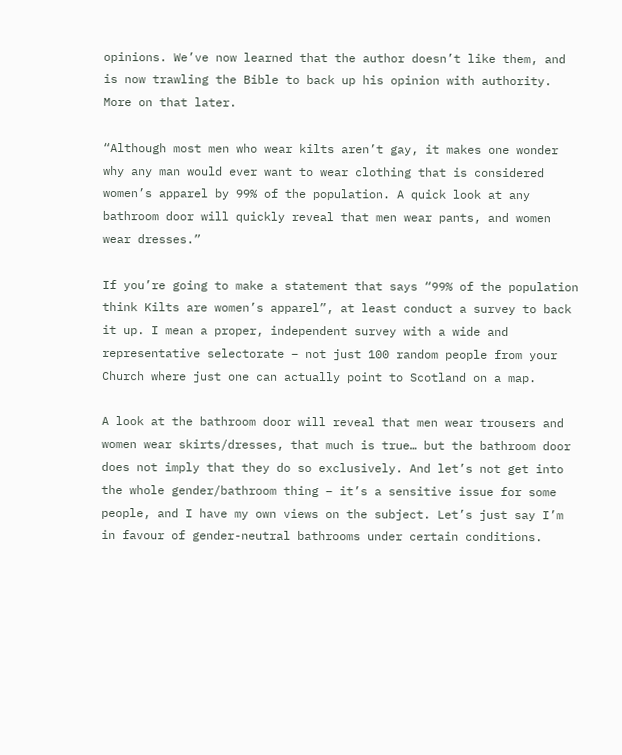opinions. We’ve now learned that the author doesn’t like them, and is now trawling the Bible to back up his opinion with authority. More on that later.

“Although most men who wear kilts aren’t gay, it makes one wonder why any man would ever want to wear clothing that is considered women’s apparel by 99% of the population. A quick look at any bathroom door will quickly reveal that men wear pants, and women wear dresses.”

If you’re going to make a statement that says “99% of the population think Kilts are women’s apparel”, at least conduct a survey to back it up. I mean a proper, independent survey with a wide and representative selectorate – not just 100 random people from your Church where just one can actually point to Scotland on a map.

A look at the bathroom door will reveal that men wear trousers and women wear skirts/dresses, that much is true… but the bathroom door does not imply that they do so exclusively. And let’s not get into the whole gender/bathroom thing – it’s a sensitive issue for some people, and I have my own views on the subject. Let’s just say I’m in favour of gender-neutral bathrooms under certain conditions.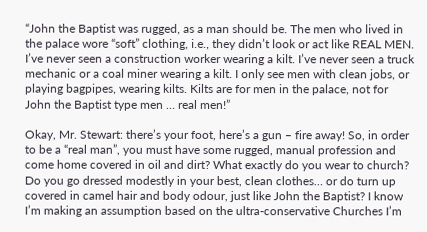“John the Baptist was rugged, as a man should be. The men who lived in the palace wore “soft” clothing, i.e., they didn’t look or act like REAL MEN. I’ve never seen a construction worker wearing a kilt. I’ve never seen a truck mechanic or a coal miner wearing a kilt. I only see men with clean jobs, or playing bagpipes, wearing kilts. Kilts are for men in the palace, not for John the Baptist type men … real men!”

Okay, Mr. Stewart: there’s your foot, here’s a gun – fire away! So, in order to be a “real man”, you must have some rugged, manual profession and come home covered in oil and dirt? What exactly do you wear to church? Do you go dressed modestly in your best, clean clothes… or do turn up covered in camel hair and body odour, just like John the Baptist? I know I’m making an assumption based on the ultra-conservative Churches I’m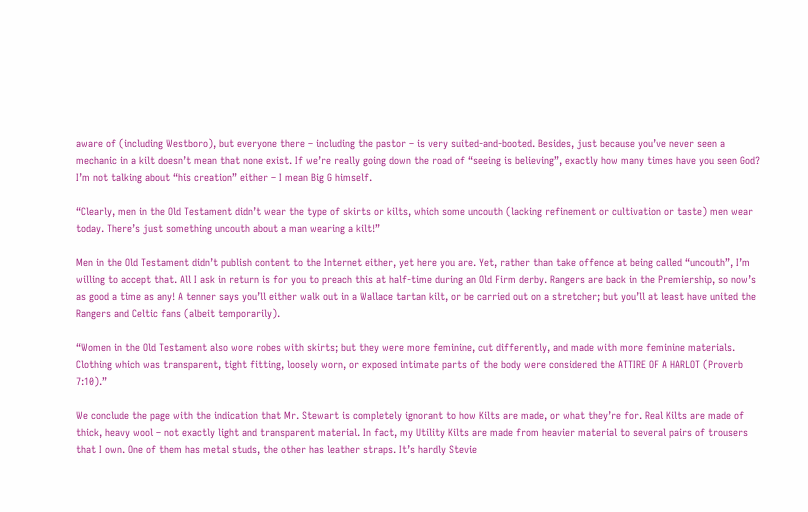aware of (including Westboro), but everyone there – including the pastor – is very suited-and-booted. Besides, just because you’ve never seen a mechanic in a kilt doesn’t mean that none exist. If we’re really going down the road of “seeing is believing”, exactly how many times have you seen God? I’m not talking about “his creation” either – I mean Big G himself.

“Clearly, men in the Old Testament didn’t wear the type of skirts or kilts, which some uncouth (lacking refinement or cultivation or taste) men wear today. There’s just something uncouth about a man wearing a kilt!”

Men in the Old Testament didn’t publish content to the Internet either, yet here you are. Yet, rather than take offence at being called “uncouth”, I’m willing to accept that. All I ask in return is for you to preach this at half-time during an Old Firm derby. Rangers are back in the Premiership, so now’s as good a time as any! A tenner says you’ll either walk out in a Wallace tartan kilt, or be carried out on a stretcher; but you’ll at least have united the Rangers and Celtic fans (albeit temporarily).

“Women in the Old Testament also wore robes with skirts; but they were more feminine, cut differently, and made with more feminine materials. Clothing which was transparent, tight fitting, loosely worn, or exposed intimate parts of the body were considered the ATTIRE OF A HARLOT (Proverb 7:10).”

We conclude the page with the indication that Mr. Stewart is completely ignorant to how Kilts are made, or what they’re for. Real Kilts are made of thick, heavy wool – not exactly light and transparent material. In fact, my Utility Kilts are made from heavier material to several pairs of trousers that I own. One of them has metal studs, the other has leather straps. It’s hardly Stevie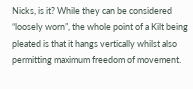Nicks, is it? While they can be considered “loosely worn”, the whole point of a Kilt being pleated is that it hangs vertically whilst also permitting maximum freedom of movement.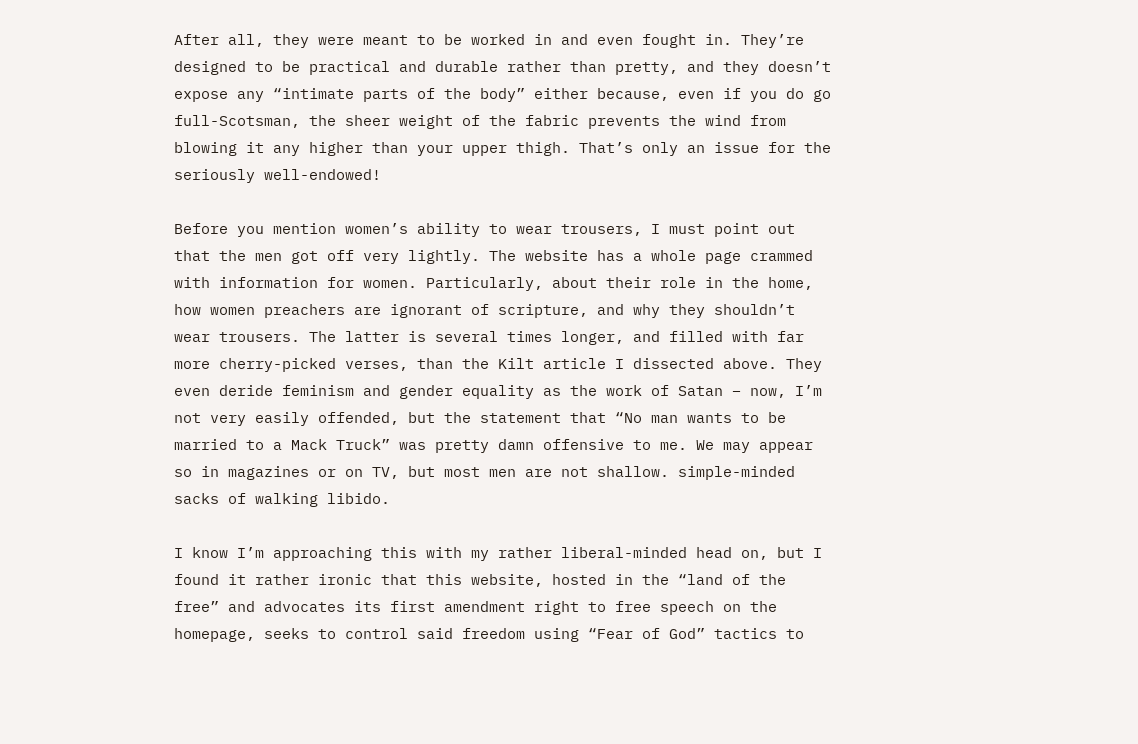After all, they were meant to be worked in and even fought in. They’re designed to be practical and durable rather than pretty, and they doesn’t expose any “intimate parts of the body” either because, even if you do go full-Scotsman, the sheer weight of the fabric prevents the wind from blowing it any higher than your upper thigh. That’s only an issue for the seriously well-endowed!

Before you mention women’s ability to wear trousers, I must point out that the men got off very lightly. The website has a whole page crammed with information for women. Particularly, about their role in the home, how women preachers are ignorant of scripture, and why they shouldn’t wear trousers. The latter is several times longer, and filled with far more cherry-picked verses, than the Kilt article I dissected above. They even deride feminism and gender equality as the work of Satan – now, I’m not very easily offended, but the statement that “No man wants to be married to a Mack Truck” was pretty damn offensive to me. We may appear so in magazines or on TV, but most men are not shallow. simple-minded sacks of walking libido.

I know I’m approaching this with my rather liberal-minded head on, but I found it rather ironic that this website, hosted in the “land of the free” and advocates its first amendment right to free speech on the homepage, seeks to control said freedom using “Fear of God” tactics to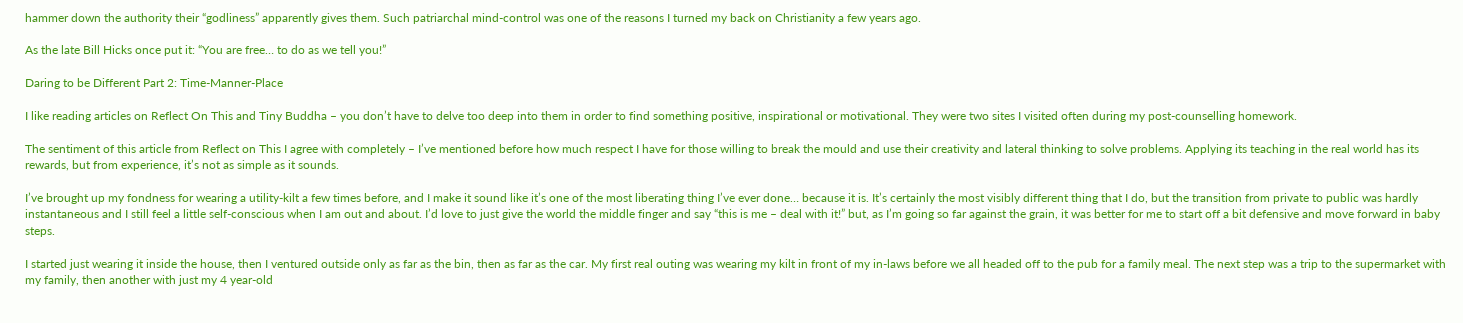hammer down the authority their “godliness” apparently gives them. Such patriarchal mind-control was one of the reasons I turned my back on Christianity a few years ago.

As the late Bill Hicks once put it: “You are free… to do as we tell you!”

Daring to be Different Part 2: Time-Manner-Place

I like reading articles on Reflect On This and Tiny Buddha – you don’t have to delve too deep into them in order to find something positive, inspirational or motivational. They were two sites I visited often during my post-counselling homework.

The sentiment of this article from Reflect on This I agree with completely – I’ve mentioned before how much respect I have for those willing to break the mould and use their creativity and lateral thinking to solve problems. Applying its teaching in the real world has its rewards, but from experience, it’s not as simple as it sounds.

I’ve brought up my fondness for wearing a utility-kilt a few times before, and I make it sound like it’s one of the most liberating thing I’ve ever done… because it is. It’s certainly the most visibly different thing that I do, but the transition from private to public was hardly instantaneous and I still feel a little self-conscious when I am out and about. I’d love to just give the world the middle finger and say “this is me – deal with it!” but, as I’m going so far against the grain, it was better for me to start off a bit defensive and move forward in baby steps.

I started just wearing it inside the house, then I ventured outside only as far as the bin, then as far as the car. My first real outing was wearing my kilt in front of my in-laws before we all headed off to the pub for a family meal. The next step was a trip to the supermarket with my family, then another with just my 4 year-old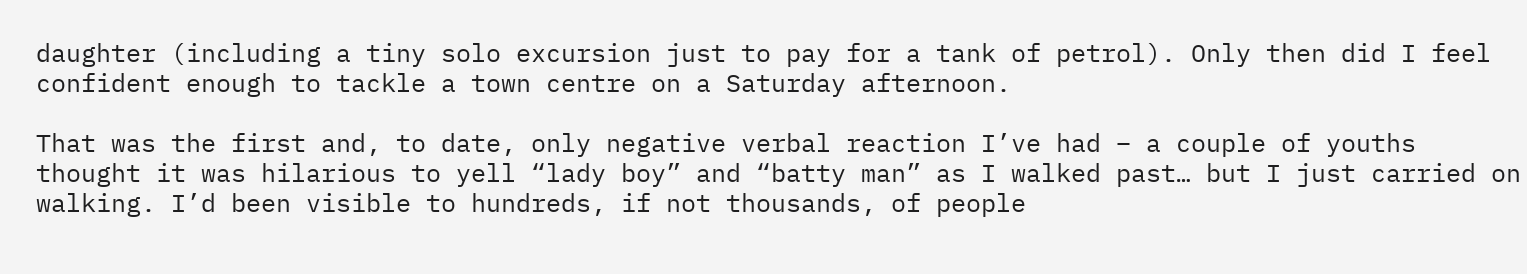daughter (including a tiny solo excursion just to pay for a tank of petrol). Only then did I feel confident enough to tackle a town centre on a Saturday afternoon.

That was the first and, to date, only negative verbal reaction I’ve had – a couple of youths thought it was hilarious to yell “lady boy” and “batty man” as I walked past… but I just carried on walking. I’d been visible to hundreds, if not thousands, of people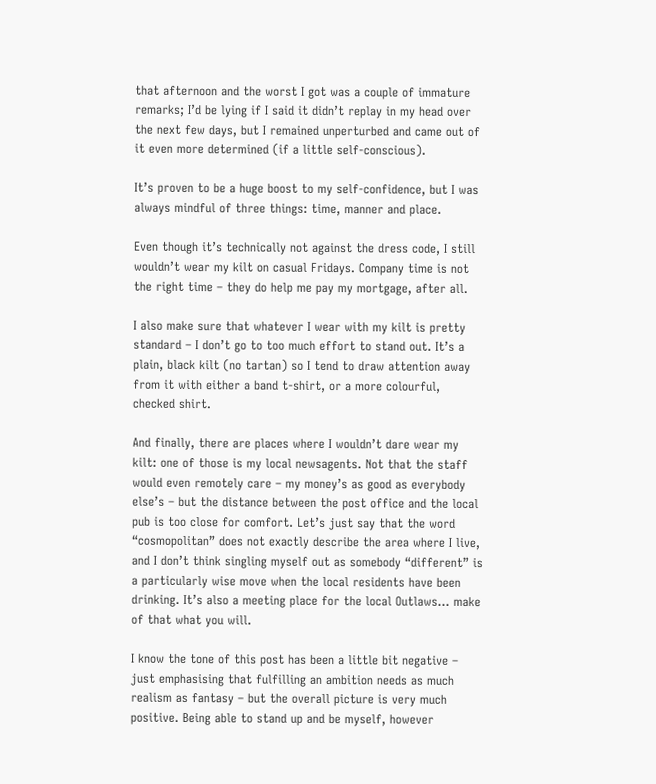that afternoon and the worst I got was a couple of immature remarks; I’d be lying if I said it didn’t replay in my head over the next few days, but I remained unperturbed and came out of it even more determined (if a little self-conscious).

It’s proven to be a huge boost to my self-confidence, but I was always mindful of three things: time, manner and place.

Even though it’s technically not against the dress code, I still wouldn’t wear my kilt on casual Fridays. Company time is not the right time – they do help me pay my mortgage, after all.

I also make sure that whatever I wear with my kilt is pretty standard – I don’t go to too much effort to stand out. It’s a plain, black kilt (no tartan) so I tend to draw attention away from it with either a band t-shirt, or a more colourful, checked shirt.

And finally, there are places where I wouldn’t dare wear my kilt: one of those is my local newsagents. Not that the staff would even remotely care – my money’s as good as everybody else’s – but the distance between the post office and the local pub is too close for comfort. Let’s just say that the word “cosmopolitan” does not exactly describe the area where I live, and I don’t think singling myself out as somebody “different” is a particularly wise move when the local residents have been drinking. It’s also a meeting place for the local Outlaws… make of that what you will.

I know the tone of this post has been a little bit negative – just emphasising that fulfilling an ambition needs as much realism as fantasy – but the overall picture is very much positive. Being able to stand up and be myself, however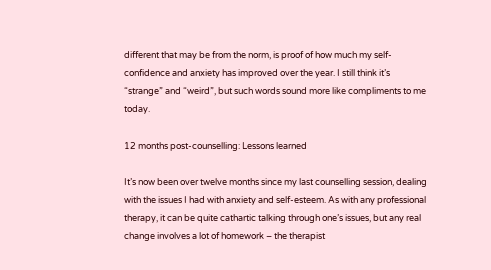different that may be from the norm, is proof of how much my self-confidence and anxiety has improved over the year. I still think it’s “strange” and “weird”, but such words sound more like compliments to me today.

12 months post-counselling: Lessons learned

It’s now been over twelve months since my last counselling session, dealing with the issues I had with anxiety and self-esteem. As with any professional therapy, it can be quite cathartic talking through one’s issues, but any real change involves a lot of homework – the therapist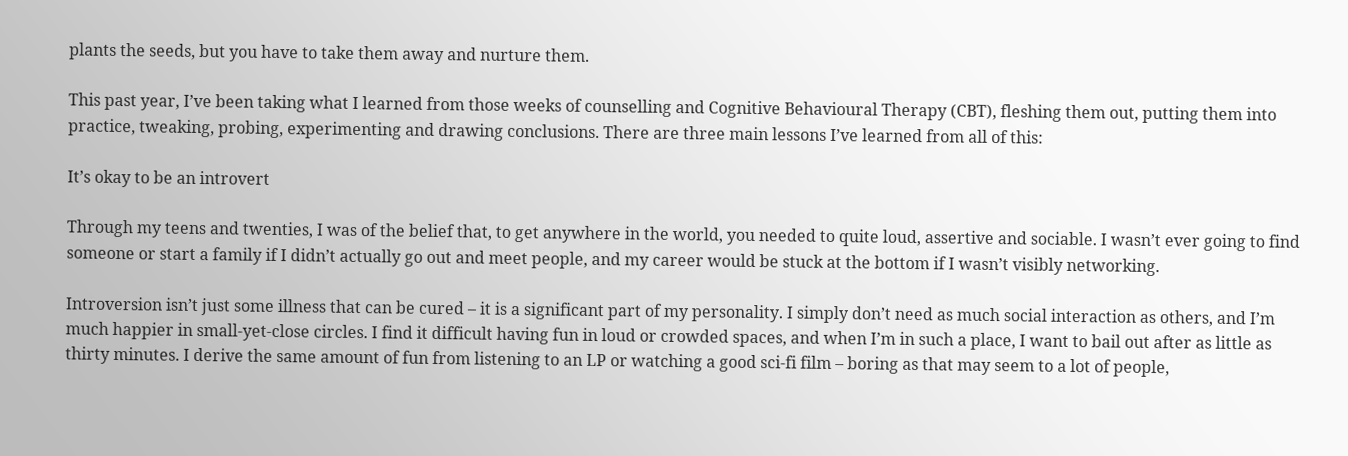plants the seeds, but you have to take them away and nurture them.

This past year, I’ve been taking what I learned from those weeks of counselling and Cognitive Behavioural Therapy (CBT), fleshing them out, putting them into practice, tweaking, probing, experimenting and drawing conclusions. There are three main lessons I’ve learned from all of this:

It’s okay to be an introvert

Through my teens and twenties, I was of the belief that, to get anywhere in the world, you needed to quite loud, assertive and sociable. I wasn’t ever going to find someone or start a family if I didn’t actually go out and meet people, and my career would be stuck at the bottom if I wasn’t visibly networking.

Introversion isn’t just some illness that can be cured – it is a significant part of my personality. I simply don’t need as much social interaction as others, and I’m much happier in small-yet-close circles. I find it difficult having fun in loud or crowded spaces, and when I’m in such a place, I want to bail out after as little as thirty minutes. I derive the same amount of fun from listening to an LP or watching a good sci-fi film – boring as that may seem to a lot of people,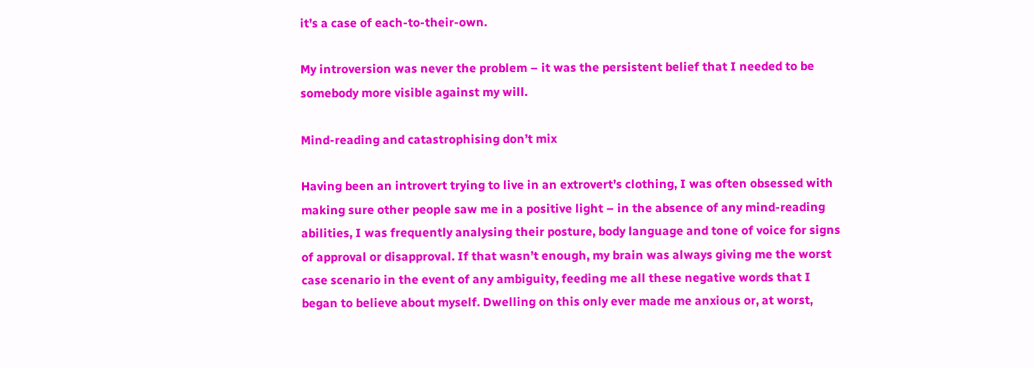it’s a case of each-to-their-own.

My introversion was never the problem – it was the persistent belief that I needed to be somebody more visible against my will.

Mind-reading and catastrophising don’t mix

Having been an introvert trying to live in an extrovert’s clothing, I was often obsessed with making sure other people saw me in a positive light – in the absence of any mind-reading abilities, I was frequently analysing their posture, body language and tone of voice for signs of approval or disapproval. If that wasn’t enough, my brain was always giving me the worst case scenario in the event of any ambiguity, feeding me all these negative words that I began to believe about myself. Dwelling on this only ever made me anxious or, at worst,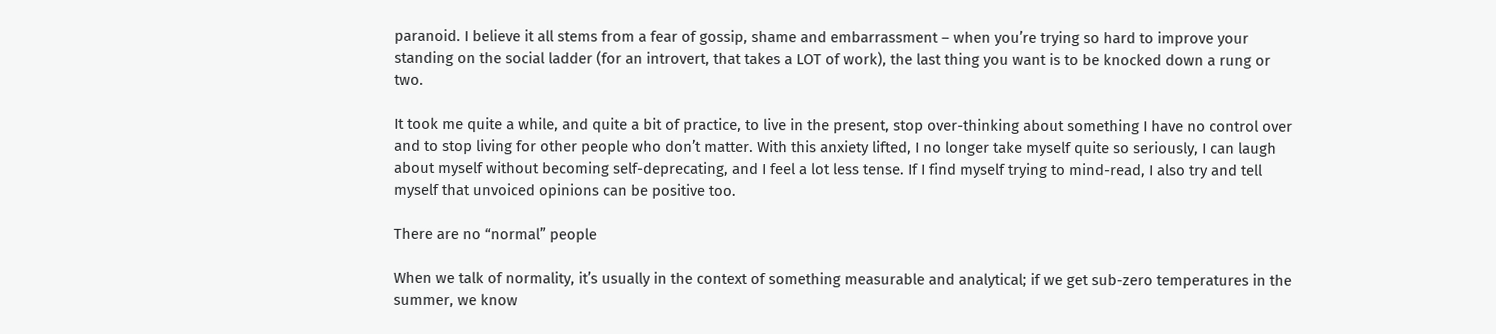paranoid. I believe it all stems from a fear of gossip, shame and embarrassment – when you’re trying so hard to improve your standing on the social ladder (for an introvert, that takes a LOT of work), the last thing you want is to be knocked down a rung or two.

It took me quite a while, and quite a bit of practice, to live in the present, stop over-thinking about something I have no control over and to stop living for other people who don’t matter. With this anxiety lifted, I no longer take myself quite so seriously, I can laugh about myself without becoming self-deprecating, and I feel a lot less tense. If I find myself trying to mind-read, I also try and tell myself that unvoiced opinions can be positive too.

There are no “normal” people

When we talk of normality, it’s usually in the context of something measurable and analytical; if we get sub-zero temperatures in the summer, we know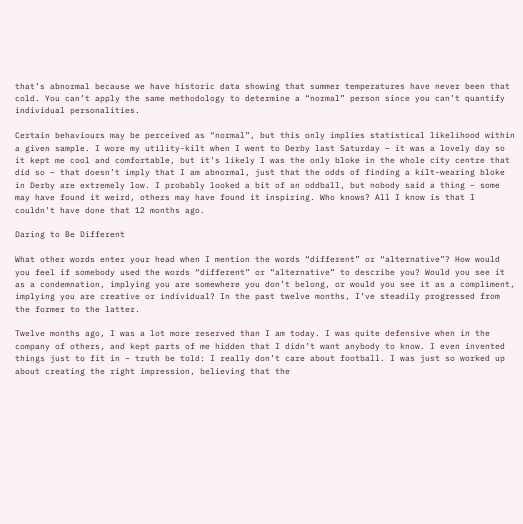that’s abnormal because we have historic data showing that summer temperatures have never been that cold. You can’t apply the same methodology to determine a “normal” person since you can’t quantify individual personalities.

Certain behaviours may be perceived as “normal”, but this only implies statistical likelihood within a given sample. I wore my utility-kilt when I went to Derby last Saturday – it was a lovely day so it kept me cool and comfortable, but it’s likely I was the only bloke in the whole city centre that did so – that doesn’t imply that I am abnormal, just that the odds of finding a kilt-wearing bloke in Derby are extremely low. I probably looked a bit of an oddball, but nobody said a thing – some may have found it weird, others may have found it inspiring. Who knows? All I know is that I couldn’t have done that 12 months ago.

Daring to Be Different

What other words enter your head when I mention the words “different” or “alternative”? How would you feel if somebody used the words “different” or “alternative” to describe you? Would you see it as a condemnation, implying you are somewhere you don’t belong, or would you see it as a compliment, implying you are creative or individual? In the past twelve months, I’ve steadily progressed from the former to the latter.

Twelve months ago, I was a lot more reserved than I am today. I was quite defensive when in the company of others, and kept parts of me hidden that I didn’t want anybody to know. I even invented things just to fit in – truth be told: I really don’t care about football. I was just so worked up about creating the right impression, believing that the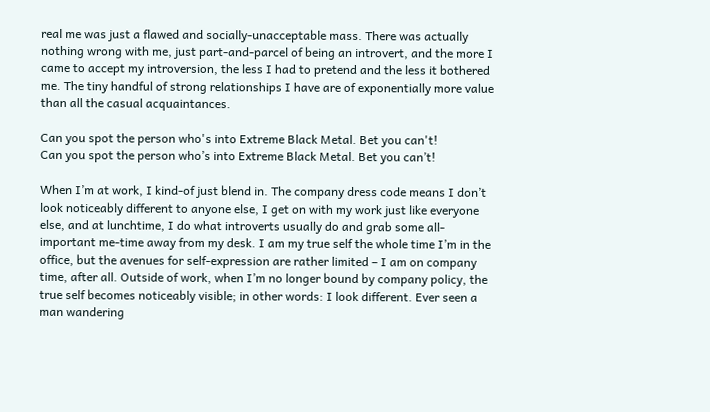real me was just a flawed and socially-unacceptable mass. There was actually nothing wrong with me, just part-and-parcel of being an introvert, and the more I came to accept my introversion, the less I had to pretend and the less it bothered me. The tiny handful of strong relationships I have are of exponentially more value than all the casual acquaintances.

Can you spot the person who's into Extreme Black Metal. Bet you can't!
Can you spot the person who’s into Extreme Black Metal. Bet you can’t!

When I’m at work, I kind-of just blend in. The company dress code means I don’t look noticeably different to anyone else, I get on with my work just like everyone else, and at lunchtime, I do what introverts usually do and grab some all-important me-time away from my desk. I am my true self the whole time I’m in the office, but the avenues for self-expression are rather limited – I am on company time, after all. Outside of work, when I’m no longer bound by company policy, the true self becomes noticeably visible; in other words: I look different. Ever seen a man wandering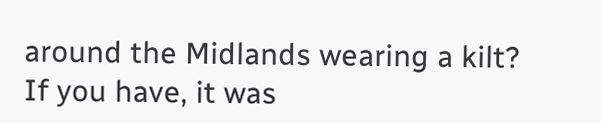around the Midlands wearing a kilt? If you have, it was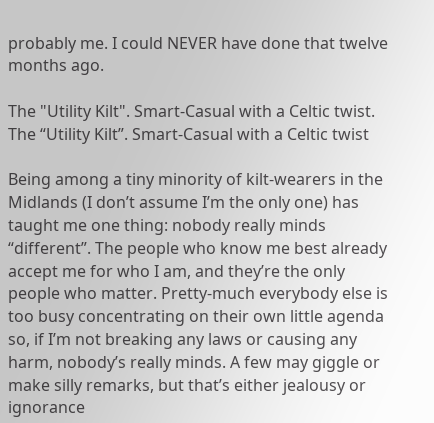probably me. I could NEVER have done that twelve months ago.

The "Utility Kilt". Smart-Casual with a Celtic twist.
The “Utility Kilt”. Smart-Casual with a Celtic twist

Being among a tiny minority of kilt-wearers in the Midlands (I don’t assume I’m the only one) has taught me one thing: nobody really minds “different”. The people who know me best already accept me for who I am, and they’re the only people who matter. Pretty-much everybody else is too busy concentrating on their own little agenda so, if I’m not breaking any laws or causing any harm, nobody’s really minds. A few may giggle or make silly remarks, but that’s either jealousy or ignorance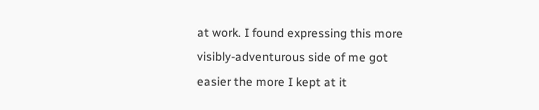at work. I found expressing this more visibly-adventurous side of me got easier the more I kept at it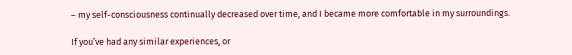– my self-consciousness continually decreased over time, and I became more comfortable in my surroundings.

If you’ve had any similar experiences, or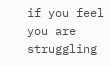if you feel you are struggling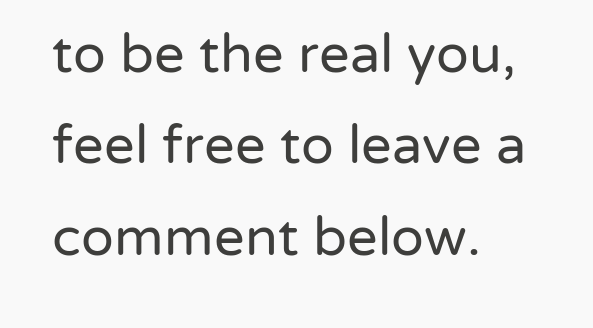to be the real you, feel free to leave a comment below.